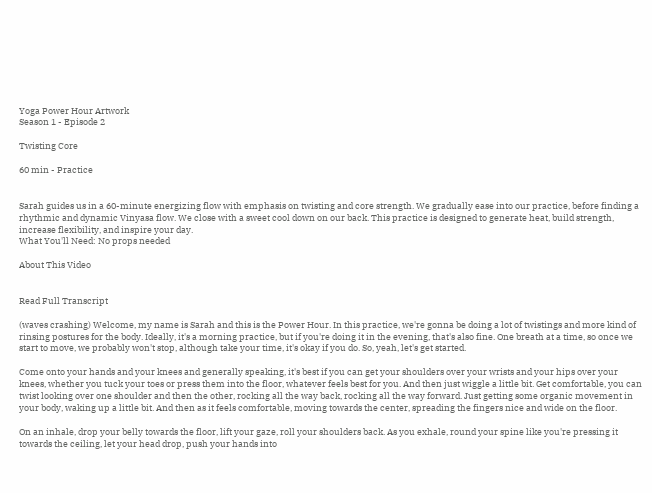Yoga Power Hour Artwork
Season 1 - Episode 2

Twisting Core

60 min - Practice


Sarah guides us in a 60-minute energizing flow with emphasis on twisting and core strength. We gradually ease into our practice, before finding a rhythmic and dynamic Vinyasa flow. We close with a sweet cool down on our back. This practice is designed to generate heat, build strength, increase flexibility, and inspire your day.
What You'll Need: No props needed

About This Video


Read Full Transcript

(waves crashing) Welcome, my name is Sarah and this is the Power Hour. In this practice, we're gonna be doing a lot of twistings and more kind of rinsing postures for the body. Ideally, it's a morning practice, but if you're doing it in the evening, that's also fine. One breath at a time, so once we start to move, we probably won't stop, although take your time, it's okay if you do. So, yeah, let's get started.

Come onto your hands and your knees and generally speaking, it's best if you can get your shoulders over your wrists and your hips over your knees, whether you tuck your toes or press them into the floor, whatever feels best for you. And then just wiggle a little bit. Get comfortable, you can twist looking over one shoulder and then the other, rocking all the way back, rocking all the way forward. Just getting some organic movement in your body, waking up a little bit. And then as it feels comfortable, moving towards the center, spreading the fingers nice and wide on the floor.

On an inhale, drop your belly towards the floor, lift your gaze, roll your shoulders back. As you exhale, round your spine like you're pressing it towards the ceiling, let your head drop, push your hands into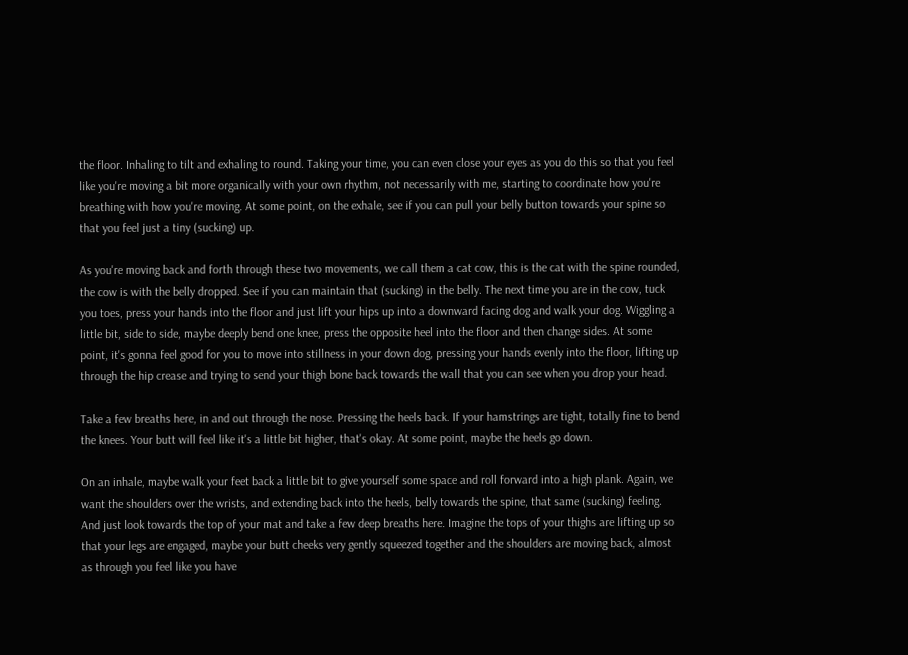the floor. Inhaling to tilt and exhaling to round. Taking your time, you can even close your eyes as you do this so that you feel like you're moving a bit more organically with your own rhythm, not necessarily with me, starting to coordinate how you're breathing with how you're moving. At some point, on the exhale, see if you can pull your belly button towards your spine so that you feel just a tiny (sucking) up.

As you're moving back and forth through these two movements, we call them a cat cow, this is the cat with the spine rounded, the cow is with the belly dropped. See if you can maintain that (sucking) in the belly. The next time you are in the cow, tuck you toes, press your hands into the floor and just lift your hips up into a downward facing dog and walk your dog. Wiggling a little bit, side to side, maybe deeply bend one knee, press the opposite heel into the floor and then change sides. At some point, it's gonna feel good for you to move into stillness in your down dog, pressing your hands evenly into the floor, lifting up through the hip crease and trying to send your thigh bone back towards the wall that you can see when you drop your head.

Take a few breaths here, in and out through the nose. Pressing the heels back. If your hamstrings are tight, totally fine to bend the knees. Your butt will feel like it's a little bit higher, that's okay. At some point, maybe the heels go down.

On an inhale, maybe walk your feet back a little bit to give yourself some space and roll forward into a high plank. Again, we want the shoulders over the wrists, and extending back into the heels, belly towards the spine, that same (sucking) feeling. And just look towards the top of your mat and take a few deep breaths here. Imagine the tops of your thighs are lifting up so that your legs are engaged, maybe your butt cheeks very gently squeezed together and the shoulders are moving back, almost as through you feel like you have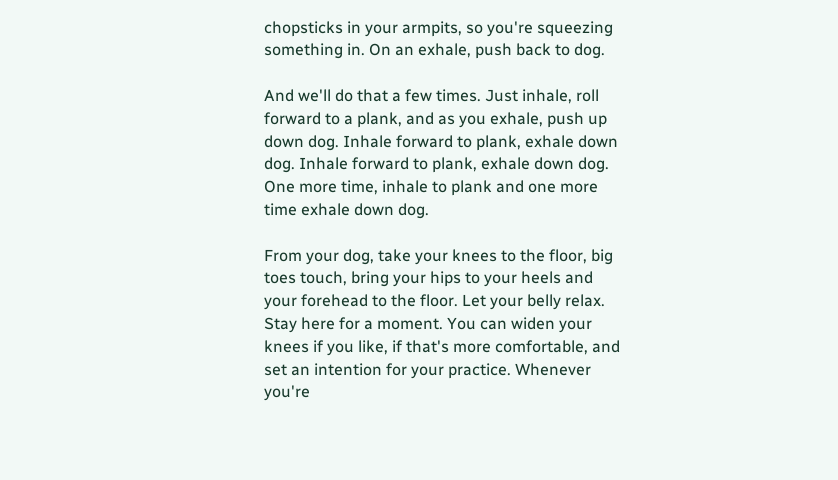chopsticks in your armpits, so you're squeezing something in. On an exhale, push back to dog.

And we'll do that a few times. Just inhale, roll forward to a plank, and as you exhale, push up down dog. Inhale forward to plank, exhale down dog. Inhale forward to plank, exhale down dog. One more time, inhale to plank and one more time exhale down dog.

From your dog, take your knees to the floor, big toes touch, bring your hips to your heels and your forehead to the floor. Let your belly relax. Stay here for a moment. You can widen your knees if you like, if that's more comfortable, and set an intention for your practice. Whenever you're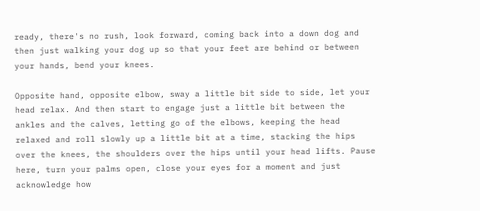ready, there's no rush, look forward, coming back into a down dog and then just walking your dog up so that your feet are behind or between your hands, bend your knees.

Opposite hand, opposite elbow, sway a little bit side to side, let your head relax. And then start to engage just a little bit between the ankles and the calves, letting go of the elbows, keeping the head relaxed and roll slowly up a little bit at a time, stacking the hips over the knees, the shoulders over the hips until your head lifts. Pause here, turn your palms open, close your eyes for a moment and just acknowledge how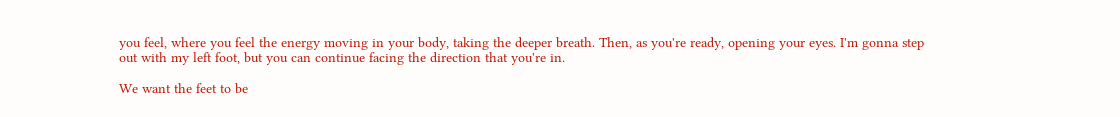you feel, where you feel the energy moving in your body, taking the deeper breath. Then, as you're ready, opening your eyes. I'm gonna step out with my left foot, but you can continue facing the direction that you're in.

We want the feet to be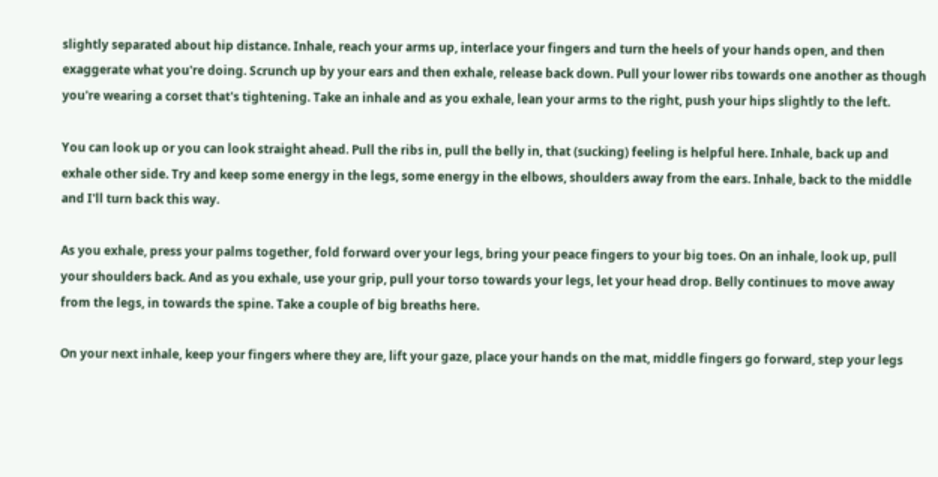slightly separated about hip distance. Inhale, reach your arms up, interlace your fingers and turn the heels of your hands open, and then exaggerate what you're doing. Scrunch up by your ears and then exhale, release back down. Pull your lower ribs towards one another as though you're wearing a corset that's tightening. Take an inhale and as you exhale, lean your arms to the right, push your hips slightly to the left.

You can look up or you can look straight ahead. Pull the ribs in, pull the belly in, that (sucking) feeling is helpful here. Inhale, back up and exhale other side. Try and keep some energy in the legs, some energy in the elbows, shoulders away from the ears. Inhale, back to the middle and I'll turn back this way.

As you exhale, press your palms together, fold forward over your legs, bring your peace fingers to your big toes. On an inhale, look up, pull your shoulders back. And as you exhale, use your grip, pull your torso towards your legs, let your head drop. Belly continues to move away from the legs, in towards the spine. Take a couple of big breaths here.

On your next inhale, keep your fingers where they are, lift your gaze, place your hands on the mat, middle fingers go forward, step your legs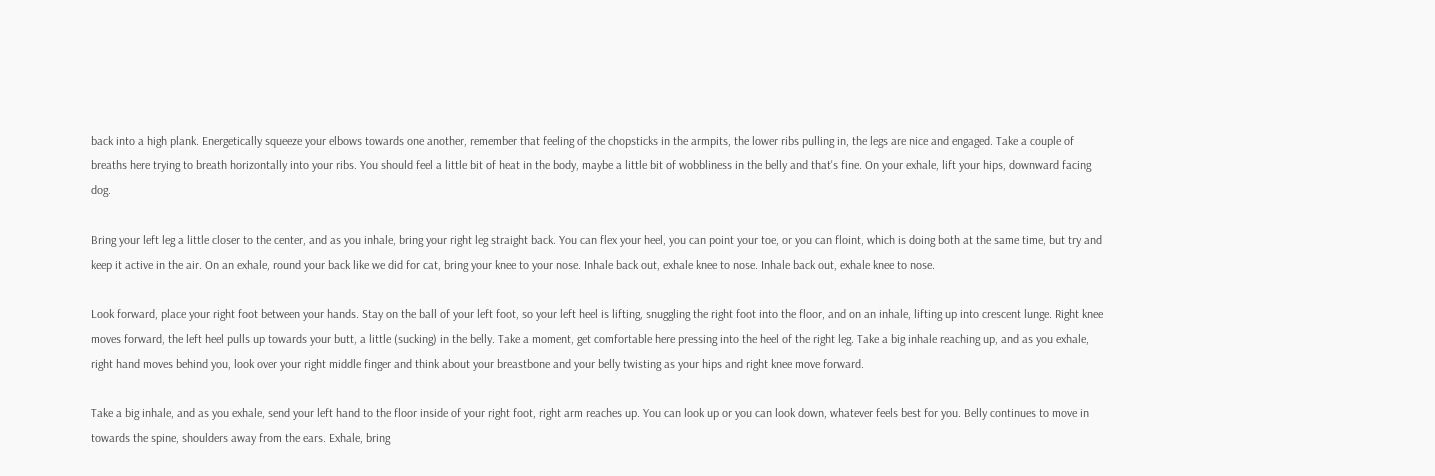back into a high plank. Energetically squeeze your elbows towards one another, remember that feeling of the chopsticks in the armpits, the lower ribs pulling in, the legs are nice and engaged. Take a couple of breaths here trying to breath horizontally into your ribs. You should feel a little bit of heat in the body, maybe a little bit of wobbliness in the belly and that's fine. On your exhale, lift your hips, downward facing dog.

Bring your left leg a little closer to the center, and as you inhale, bring your right leg straight back. You can flex your heel, you can point your toe, or you can floint, which is doing both at the same time, but try and keep it active in the air. On an exhale, round your back like we did for cat, bring your knee to your nose. Inhale back out, exhale knee to nose. Inhale back out, exhale knee to nose.

Look forward, place your right foot between your hands. Stay on the ball of your left foot, so your left heel is lifting, snuggling the right foot into the floor, and on an inhale, lifting up into crescent lunge. Right knee moves forward, the left heel pulls up towards your butt, a little (sucking) in the belly. Take a moment, get comfortable here pressing into the heel of the right leg. Take a big inhale reaching up, and as you exhale, right hand moves behind you, look over your right middle finger and think about your breastbone and your belly twisting as your hips and right knee move forward.

Take a big inhale, and as you exhale, send your left hand to the floor inside of your right foot, right arm reaches up. You can look up or you can look down, whatever feels best for you. Belly continues to move in towards the spine, shoulders away from the ears. Exhale, bring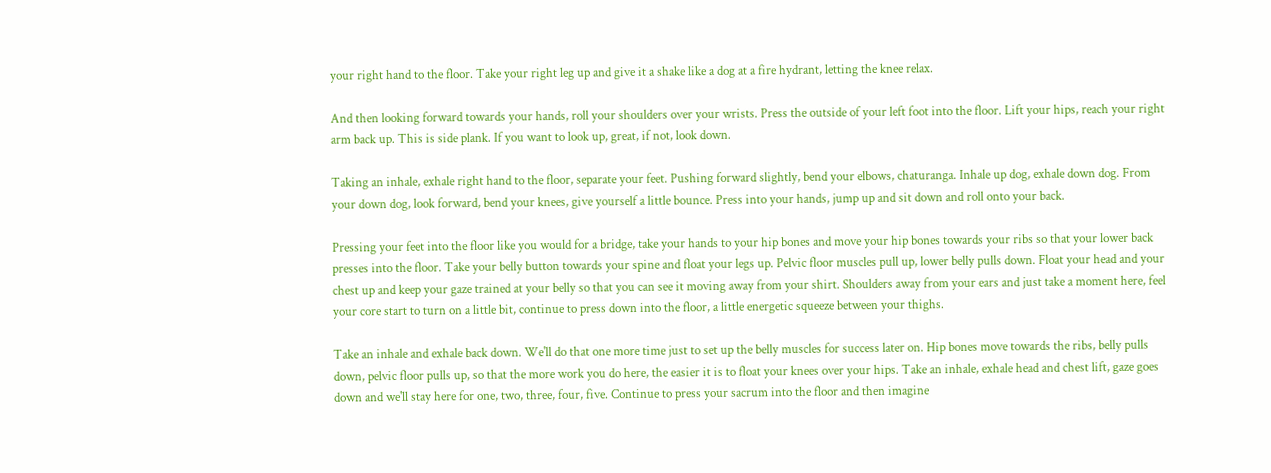your right hand to the floor. Take your right leg up and give it a shake like a dog at a fire hydrant, letting the knee relax.

And then looking forward towards your hands, roll your shoulders over your wrists. Press the outside of your left foot into the floor. Lift your hips, reach your right arm back up. This is side plank. If you want to look up, great, if not, look down.

Taking an inhale, exhale right hand to the floor, separate your feet. Pushing forward slightly, bend your elbows, chaturanga. Inhale up dog, exhale down dog. From your down dog, look forward, bend your knees, give yourself a little bounce. Press into your hands, jump up and sit down and roll onto your back.

Pressing your feet into the floor like you would for a bridge, take your hands to your hip bones and move your hip bones towards your ribs so that your lower back presses into the floor. Take your belly button towards your spine and float your legs up. Pelvic floor muscles pull up, lower belly pulls down. Float your head and your chest up and keep your gaze trained at your belly so that you can see it moving away from your shirt. Shoulders away from your ears and just take a moment here, feel your core start to turn on a little bit, continue to press down into the floor, a little energetic squeeze between your thighs.

Take an inhale and exhale back down. We'll do that one more time just to set up the belly muscles for success later on. Hip bones move towards the ribs, belly pulls down, pelvic floor pulls up, so that the more work you do here, the easier it is to float your knees over your hips. Take an inhale, exhale head and chest lift, gaze goes down and we'll stay here for one, two, three, four, five. Continue to press your sacrum into the floor and then imagine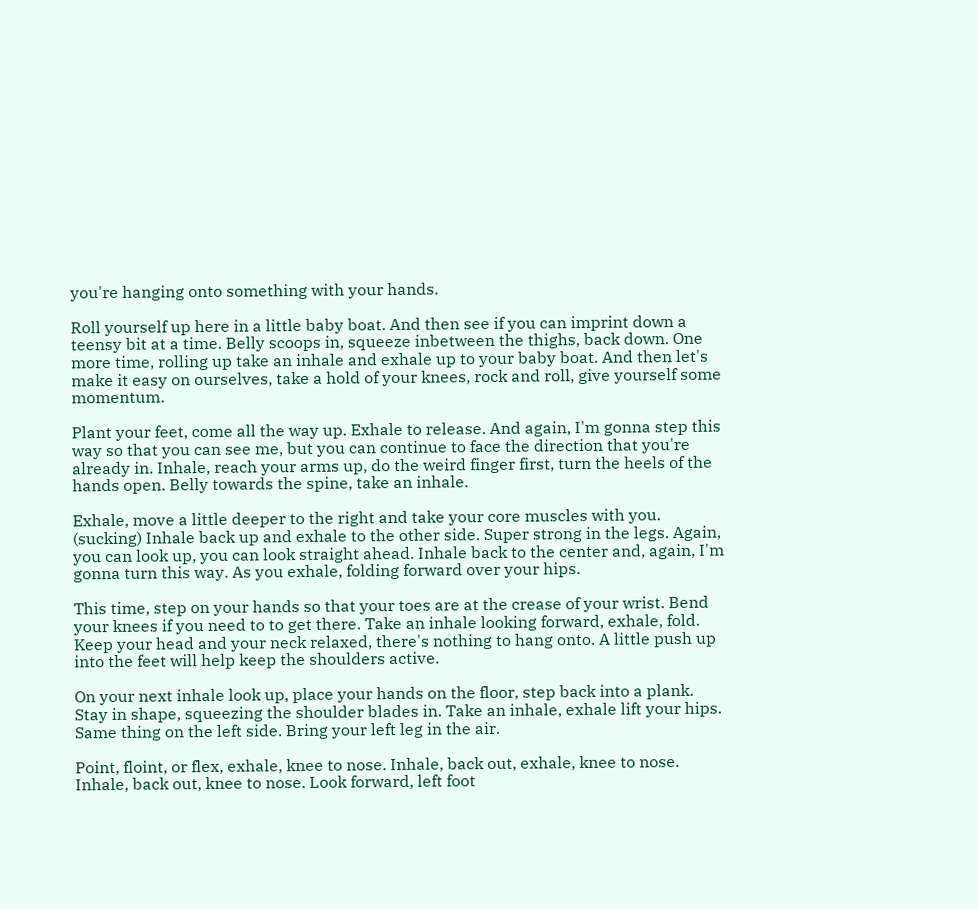you're hanging onto something with your hands.

Roll yourself up here in a little baby boat. And then see if you can imprint down a teensy bit at a time. Belly scoops in, squeeze inbetween the thighs, back down. One more time, rolling up take an inhale and exhale up to your baby boat. And then let's make it easy on ourselves, take a hold of your knees, rock and roll, give yourself some momentum.

Plant your feet, come all the way up. Exhale to release. And again, I'm gonna step this way so that you can see me, but you can continue to face the direction that you're already in. Inhale, reach your arms up, do the weird finger first, turn the heels of the hands open. Belly towards the spine, take an inhale.

Exhale, move a little deeper to the right and take your core muscles with you. (sucking) Inhale back up and exhale to the other side. Super strong in the legs. Again, you can look up, you can look straight ahead. Inhale back to the center and, again, I'm gonna turn this way. As you exhale, folding forward over your hips.

This time, step on your hands so that your toes are at the crease of your wrist. Bend your knees if you need to to get there. Take an inhale looking forward, exhale, fold. Keep your head and your neck relaxed, there's nothing to hang onto. A little push up into the feet will help keep the shoulders active.

On your next inhale look up, place your hands on the floor, step back into a plank. Stay in shape, squeezing the shoulder blades in. Take an inhale, exhale lift your hips. Same thing on the left side. Bring your left leg in the air.

Point, floint, or flex, exhale, knee to nose. Inhale, back out, exhale, knee to nose. Inhale, back out, knee to nose. Look forward, left foot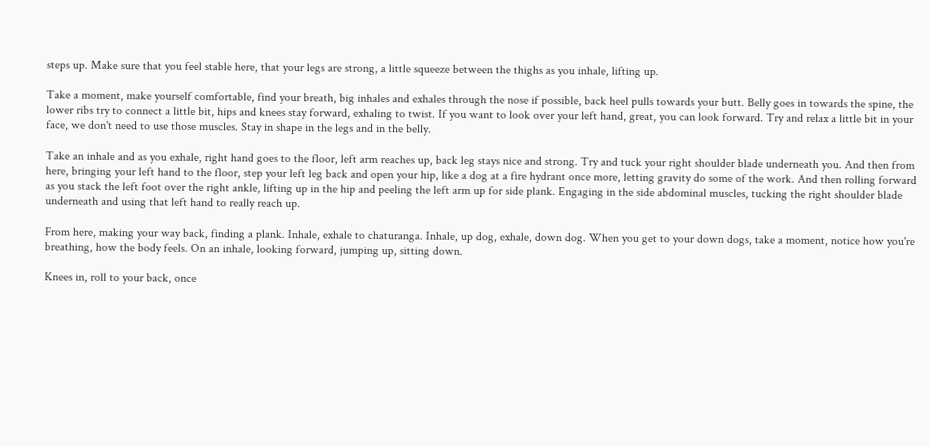steps up. Make sure that you feel stable here, that your legs are strong, a little squeeze between the thighs as you inhale, lifting up.

Take a moment, make yourself comfortable, find your breath, big inhales and exhales through the nose if possible, back heel pulls towards your butt. Belly goes in towards the spine, the lower ribs try to connect a little bit, hips and knees stay forward, exhaling to twist. If you want to look over your left hand, great, you can look forward. Try and relax a little bit in your face, we don't need to use those muscles. Stay in shape in the legs and in the belly.

Take an inhale and as you exhale, right hand goes to the floor, left arm reaches up, back leg stays nice and strong. Try and tuck your right shoulder blade underneath you. And then from here, bringing your left hand to the floor, step your left leg back and open your hip, like a dog at a fire hydrant once more, letting gravity do some of the work. And then rolling forward as you stack the left foot over the right ankle, lifting up in the hip and peeling the left arm up for side plank. Engaging in the side abdominal muscles, tucking the right shoulder blade underneath and using that left hand to really reach up.

From here, making your way back, finding a plank. Inhale, exhale to chaturanga. Inhale, up dog, exhale, down dog. When you get to your down dogs, take a moment, notice how you're breathing, how the body feels. On an inhale, looking forward, jumping up, sitting down.

Knees in, roll to your back, once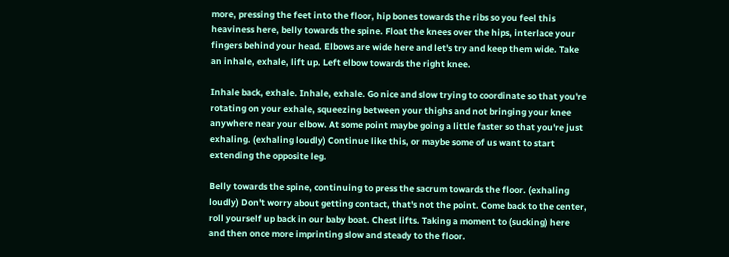more, pressing the feet into the floor, hip bones towards the ribs so you feel this heaviness here, belly towards the spine. Float the knees over the hips, interlace your fingers behind your head. Elbows are wide here and let's try and keep them wide. Take an inhale, exhale, lift up. Left elbow towards the right knee.

Inhale back, exhale. Inhale, exhale. Go nice and slow trying to coordinate so that you're rotating on your exhale, squeezing between your thighs and not bringing your knee anywhere near your elbow. At some point maybe going a little faster so that you're just exhaling. (exhaling loudly) Continue like this, or maybe some of us want to start extending the opposite leg.

Belly towards the spine, continuing to press the sacrum towards the floor. (exhaling loudly) Don't worry about getting contact, that's not the point. Come back to the center, roll yourself up back in our baby boat. Chest lifts. Taking a moment to (sucking) here and then once more imprinting slow and steady to the floor.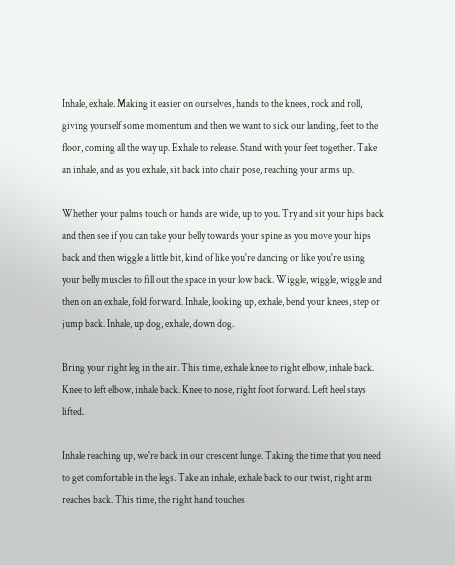Inhale, exhale. Making it easier on ourselves, hands to the knees, rock and roll, giving yourself some momentum and then we want to sick our landing, feet to the floor, coming all the way up. Exhale to release. Stand with your feet together. Take an inhale, and as you exhale, sit back into chair pose, reaching your arms up.

Whether your palms touch or hands are wide, up to you. Try and sit your hips back and then see if you can take your belly towards your spine as you move your hips back and then wiggle a little bit, kind of like you're dancing or like you're using your belly muscles to fill out the space in your low back. Wiggle, wiggle, wiggle and then on an exhale, fold forward. Inhale, looking up, exhale, bend your knees, step or jump back. Inhale, up dog, exhale, down dog.

Bring your right leg in the air. This time, exhale knee to right elbow, inhale back. Knee to left elbow, inhale back. Knee to nose, right foot forward. Left heel stays lifted.

Inhale reaching up, we're back in our crescent lunge. Taking the time that you need to get comfortable in the legs. Take an inhale, exhale back to our twist, right arm reaches back. This time, the right hand touches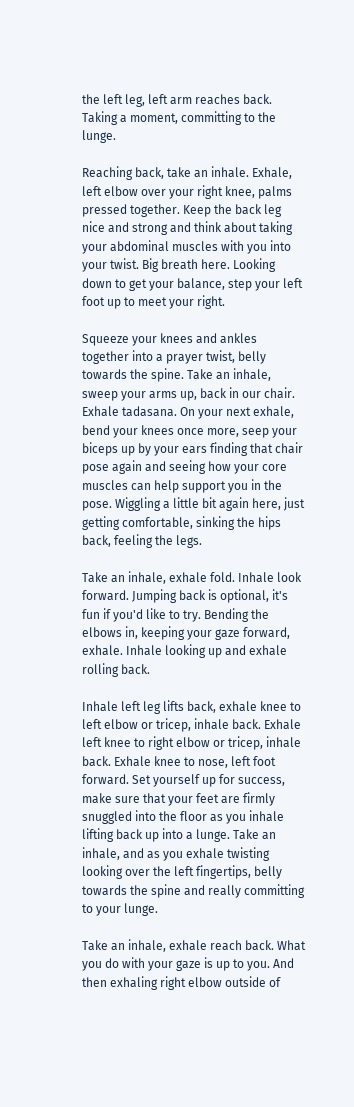the left leg, left arm reaches back. Taking a moment, committing to the lunge.

Reaching back, take an inhale. Exhale, left elbow over your right knee, palms pressed together. Keep the back leg nice and strong and think about taking your abdominal muscles with you into your twist. Big breath here. Looking down to get your balance, step your left foot up to meet your right.

Squeeze your knees and ankles together into a prayer twist, belly towards the spine. Take an inhale, sweep your arms up, back in our chair. Exhale tadasana. On your next exhale, bend your knees once more, seep your biceps up by your ears finding that chair pose again and seeing how your core muscles can help support you in the pose. Wiggling a little bit again here, just getting comfortable, sinking the hips back, feeling the legs.

Take an inhale, exhale fold. Inhale look forward. Jumping back is optional, it's fun if you'd like to try. Bending the elbows in, keeping your gaze forward, exhale. Inhale looking up and exhale rolling back.

Inhale left leg lifts back, exhale knee to left elbow or tricep, inhale back. Exhale left knee to right elbow or tricep, inhale back. Exhale knee to nose, left foot forward. Set yourself up for success, make sure that your feet are firmly snuggled into the floor as you inhale lifting back up into a lunge. Take an inhale, and as you exhale twisting looking over the left fingertips, belly towards the spine and really committing to your lunge.

Take an inhale, exhale reach back. What you do with your gaze is up to you. And then exhaling right elbow outside of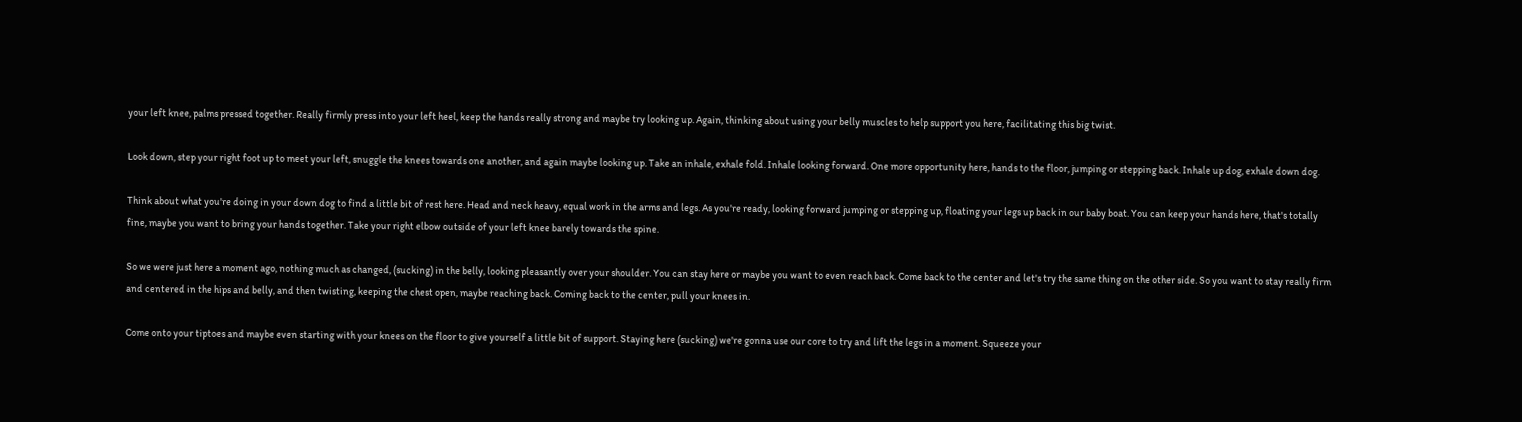your left knee, palms pressed together. Really firmly press into your left heel, keep the hands really strong and maybe try looking up. Again, thinking about using your belly muscles to help support you here, facilitating this big twist.

Look down, step your right foot up to meet your left, snuggle the knees towards one another, and again maybe looking up. Take an inhale, exhale fold. Inhale looking forward. One more opportunity here, hands to the floor, jumping or stepping back. Inhale up dog, exhale down dog.

Think about what you're doing in your down dog to find a little bit of rest here. Head and neck heavy, equal work in the arms and legs. As you're ready, looking forward jumping or stepping up, floating your legs up back in our baby boat. You can keep your hands here, that's totally fine, maybe you want to bring your hands together. Take your right elbow outside of your left knee barely towards the spine.

So we were just here a moment ago, nothing much as changed, (sucking) in the belly, looking pleasantly over your shoulder. You can stay here or maybe you want to even reach back. Come back to the center and let's try the same thing on the other side. So you want to stay really firm and centered in the hips and belly, and then twisting, keeping the chest open, maybe reaching back. Coming back to the center, pull your knees in.

Come onto your tiptoes and maybe even starting with your knees on the floor to give yourself a little bit of support. Staying here (sucking) we're gonna use our core to try and lift the legs in a moment. Squeeze your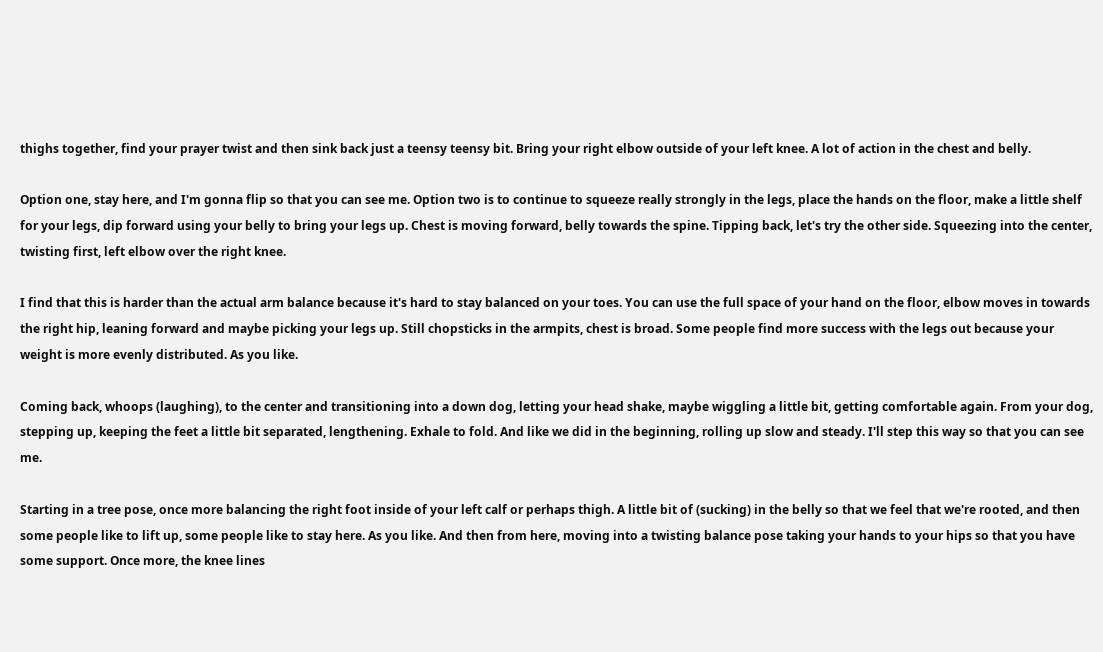thighs together, find your prayer twist and then sink back just a teensy teensy bit. Bring your right elbow outside of your left knee. A lot of action in the chest and belly.

Option one, stay here, and I'm gonna flip so that you can see me. Option two is to continue to squeeze really strongly in the legs, place the hands on the floor, make a little shelf for your legs, dip forward using your belly to bring your legs up. Chest is moving forward, belly towards the spine. Tipping back, let's try the other side. Squeezing into the center, twisting first, left elbow over the right knee.

I find that this is harder than the actual arm balance because it's hard to stay balanced on your toes. You can use the full space of your hand on the floor, elbow moves in towards the right hip, leaning forward and maybe picking your legs up. Still chopsticks in the armpits, chest is broad. Some people find more success with the legs out because your weight is more evenly distributed. As you like.

Coming back, whoops (laughing), to the center and transitioning into a down dog, letting your head shake, maybe wiggling a little bit, getting comfortable again. From your dog, stepping up, keeping the feet a little bit separated, lengthening. Exhale to fold. And like we did in the beginning, rolling up slow and steady. I'll step this way so that you can see me.

Starting in a tree pose, once more balancing the right foot inside of your left calf or perhaps thigh. A little bit of (sucking) in the belly so that we feel that we're rooted, and then some people like to lift up, some people like to stay here. As you like. And then from here, moving into a twisting balance pose taking your hands to your hips so that you have some support. Once more, the knee lines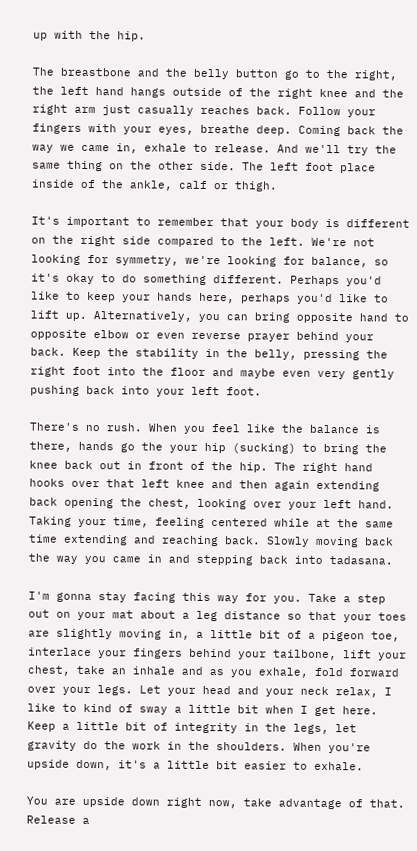up with the hip.

The breastbone and the belly button go to the right, the left hand hangs outside of the right knee and the right arm just casually reaches back. Follow your fingers with your eyes, breathe deep. Coming back the way we came in, exhale to release. And we'll try the same thing on the other side. The left foot place inside of the ankle, calf or thigh.

It's important to remember that your body is different on the right side compared to the left. We're not looking for symmetry, we're looking for balance, so it's okay to do something different. Perhaps you'd like to keep your hands here, perhaps you'd like to lift up. Alternatively, you can bring opposite hand to opposite elbow or even reverse prayer behind your back. Keep the stability in the belly, pressing the right foot into the floor and maybe even very gently pushing back into your left foot.

There's no rush. When you feel like the balance is there, hands go the your hip (sucking) to bring the knee back out in front of the hip. The right hand hooks over that left knee and then again extending back opening the chest, looking over your left hand. Taking your time, feeling centered while at the same time extending and reaching back. Slowly moving back the way you came in and stepping back into tadasana.

I'm gonna stay facing this way for you. Take a step out on your mat about a leg distance so that your toes are slightly moving in, a little bit of a pigeon toe, interlace your fingers behind your tailbone, lift your chest, take an inhale and as you exhale, fold forward over your legs. Let your head and your neck relax, I like to kind of sway a little bit when I get here. Keep a little bit of integrity in the legs, let gravity do the work in the shoulders. When you're upside down, it's a little bit easier to exhale.

You are upside down right now, take advantage of that. Release a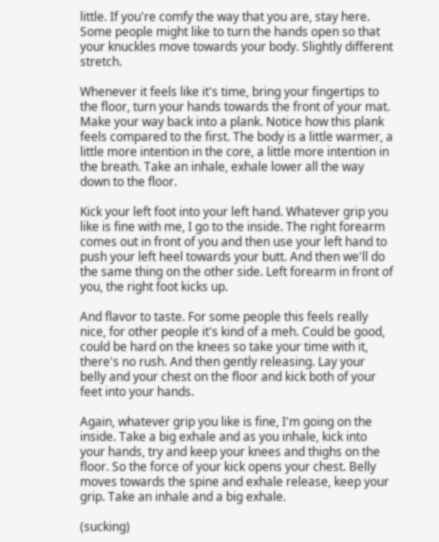little. If you're comfy the way that you are, stay here. Some people might like to turn the hands open so that your knuckles move towards your body. Slightly different stretch.

Whenever it feels like it's time, bring your fingertips to the floor, turn your hands towards the front of your mat. Make your way back into a plank. Notice how this plank feels compared to the first. The body is a little warmer, a little more intention in the core, a little more intention in the breath. Take an inhale, exhale lower all the way down to the floor.

Kick your left foot into your left hand. Whatever grip you like is fine with me, I go to the inside. The right forearm comes out in front of you and then use your left hand to push your left heel towards your butt. And then we'll do the same thing on the other side. Left forearm in front of you, the right foot kicks up.

And flavor to taste. For some people this feels really nice, for other people it's kind of a meh. Could be good, could be hard on the knees so take your time with it, there's no rush. And then gently releasing. Lay your belly and your chest on the floor and kick both of your feet into your hands.

Again, whatever grip you like is fine, I'm going on the inside. Take a big exhale and as you inhale, kick into your hands, try and keep your knees and thighs on the floor. So the force of your kick opens your chest. Belly moves towards the spine and exhale release, keep your grip. Take an inhale and a big exhale.

(sucking)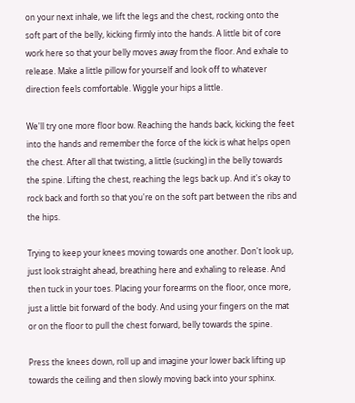on your next inhale, we lift the legs and the chest, rocking onto the soft part of the belly, kicking firmly into the hands. A little bit of core work here so that your belly moves away from the floor. And exhale to release. Make a little pillow for yourself and look off to whatever direction feels comfortable. Wiggle your hips a little.

We'll try one more floor bow. Reaching the hands back, kicking the feet into the hands and remember the force of the kick is what helps open the chest. After all that twisting, a little (sucking) in the belly towards the spine. Lifting the chest, reaching the legs back up. And it's okay to rock back and forth so that you're on the soft part between the ribs and the hips.

Trying to keep your knees moving towards one another. Don't look up, just look straight ahead, breathing here and exhaling to release. And then tuck in your toes. Placing your forearms on the floor, once more, just a little bit forward of the body. And using your fingers on the mat or on the floor to pull the chest forward, belly towards the spine.

Press the knees down, roll up and imagine your lower back lifting up towards the ceiling and then slowly moving back into your sphinx.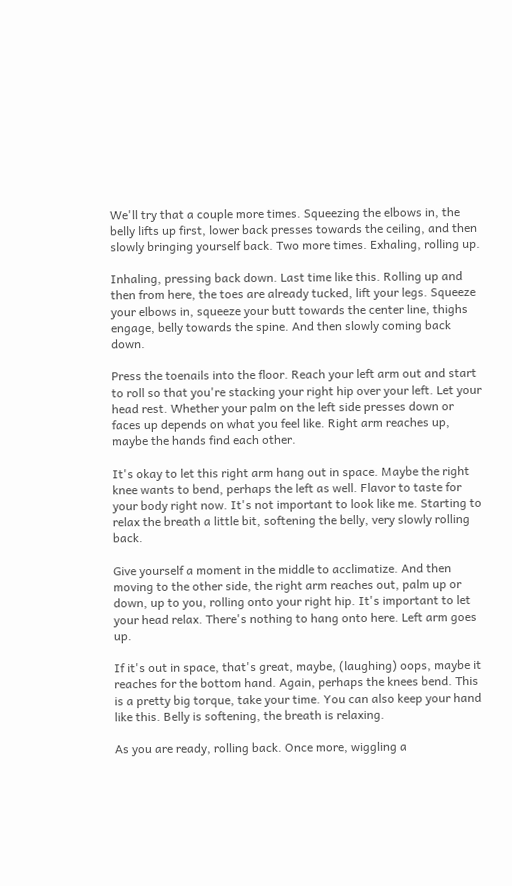We'll try that a couple more times. Squeezing the elbows in, the belly lifts up first, lower back presses towards the ceiling, and then slowly bringing yourself back. Two more times. Exhaling, rolling up.

Inhaling, pressing back down. Last time like this. Rolling up and then from here, the toes are already tucked, lift your legs. Squeeze your elbows in, squeeze your butt towards the center line, thighs engage, belly towards the spine. And then slowly coming back down.

Press the toenails into the floor. Reach your left arm out and start to roll so that you're stacking your right hip over your left. Let your head rest. Whether your palm on the left side presses down or faces up depends on what you feel like. Right arm reaches up, maybe the hands find each other.

It's okay to let this right arm hang out in space. Maybe the right knee wants to bend, perhaps the left as well. Flavor to taste for your body right now. It's not important to look like me. Starting to relax the breath a little bit, softening the belly, very slowly rolling back.

Give yourself a moment in the middle to acclimatize. And then moving to the other side, the right arm reaches out, palm up or down, up to you, rolling onto your right hip. It's important to let your head relax. There's nothing to hang onto here. Left arm goes up.

If it's out in space, that's great, maybe, (laughing) oops, maybe it reaches for the bottom hand. Again, perhaps the knees bend. This is a pretty big torque, take your time. You can also keep your hand like this. Belly is softening, the breath is relaxing.

As you are ready, rolling back. Once more, wiggling a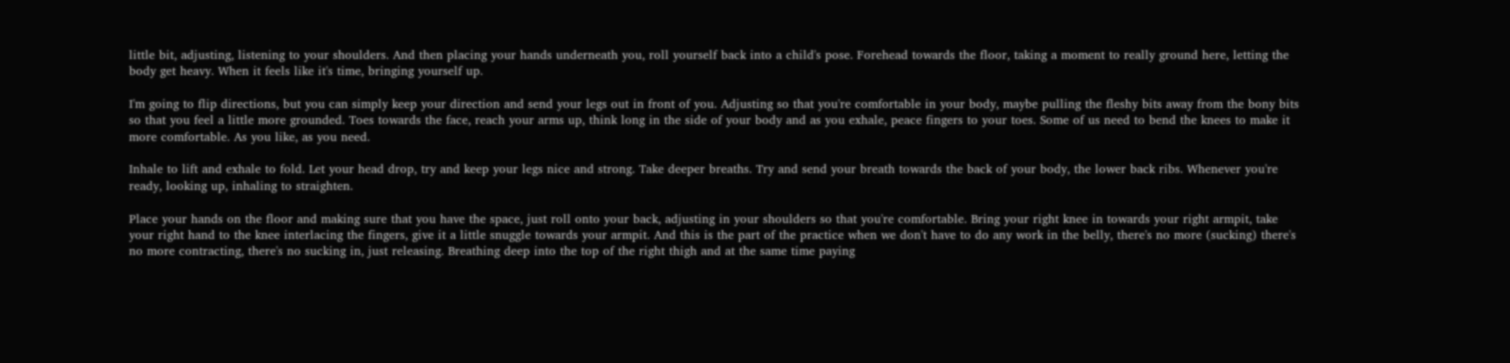little bit, adjusting, listening to your shoulders. And then placing your hands underneath you, roll yourself back into a child's pose. Forehead towards the floor, taking a moment to really ground here, letting the body get heavy. When it feels like it's time, bringing yourself up.

I'm going to flip directions, but you can simply keep your direction and send your legs out in front of you. Adjusting so that you're comfortable in your body, maybe pulling the fleshy bits away from the bony bits so that you feel a little more grounded. Toes towards the face, reach your arms up, think long in the side of your body and as you exhale, peace fingers to your toes. Some of us need to bend the knees to make it more comfortable. As you like, as you need.

Inhale to lift and exhale to fold. Let your head drop, try and keep your legs nice and strong. Take deeper breaths. Try and send your breath towards the back of your body, the lower back ribs. Whenever you're ready, looking up, inhaling to straighten.

Place your hands on the floor and making sure that you have the space, just roll onto your back, adjusting in your shoulders so that you're comfortable. Bring your right knee in towards your right armpit, take your right hand to the knee interlacing the fingers, give it a little snuggle towards your armpit. And this is the part of the practice when we don't have to do any work in the belly, there's no more (sucking) there's no more contracting, there's no sucking in, just releasing. Breathing deep into the top of the right thigh and at the same time paying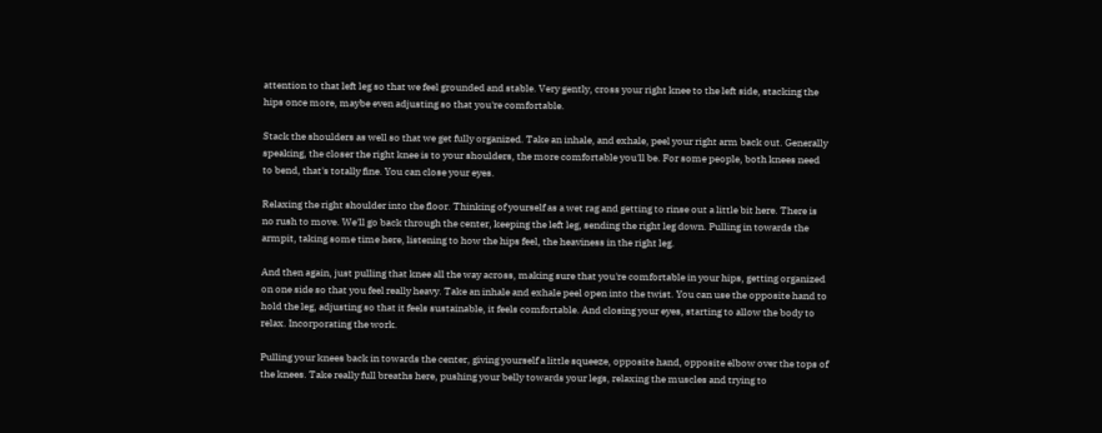attention to that left leg so that we feel grounded and stable. Very gently, cross your right knee to the left side, stacking the hips once more, maybe even adjusting so that you're comfortable.

Stack the shoulders as well so that we get fully organized. Take an inhale, and exhale, peel your right arm back out. Generally speaking, the closer the right knee is to your shoulders, the more comfortable you'll be. For some people, both knees need to bend, that's totally fine. You can close your eyes.

Relaxing the right shoulder into the floor. Thinking of yourself as a wet rag and getting to rinse out a little bit here. There is no rush to move. We'll go back through the center, keeping the left leg, sending the right leg down. Pulling in towards the armpit, taking some time here, listening to how the hips feel, the heaviness in the right leg.

And then again, just pulling that knee all the way across, making sure that you're comfortable in your hips, getting organized on one side so that you feel really heavy. Take an inhale and exhale peel open into the twist. You can use the opposite hand to hold the leg, adjusting so that it feels sustainable, it feels comfortable. And closing your eyes, starting to allow the body to relax. Incorporating the work.

Pulling your knees back in towards the center, giving yourself a little squeeze, opposite hand, opposite elbow over the tops of the knees. Take really full breaths here, pushing your belly towards your legs, relaxing the muscles and trying to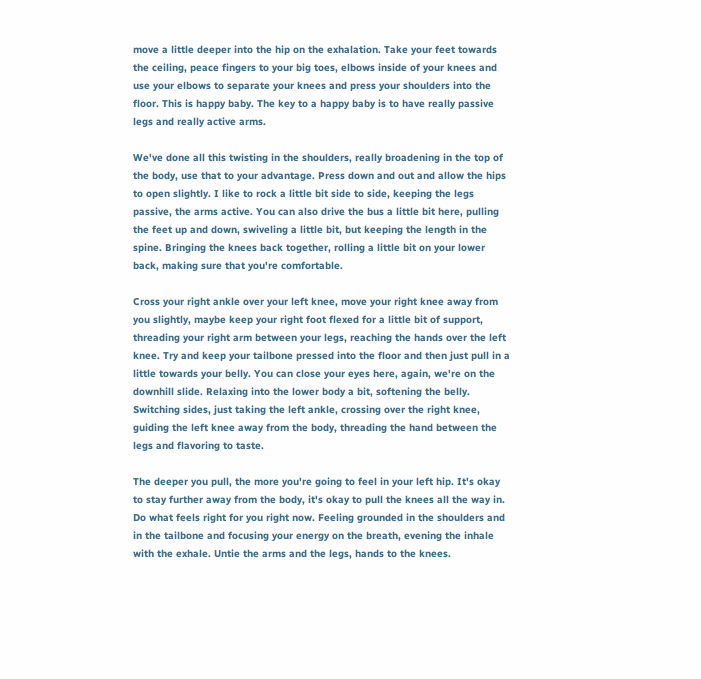move a little deeper into the hip on the exhalation. Take your feet towards the ceiling, peace fingers to your big toes, elbows inside of your knees and use your elbows to separate your knees and press your shoulders into the floor. This is happy baby. The key to a happy baby is to have really passive legs and really active arms.

We've done all this twisting in the shoulders, really broadening in the top of the body, use that to your advantage. Press down and out and allow the hips to open slightly. I like to rock a little bit side to side, keeping the legs passive, the arms active. You can also drive the bus a little bit here, pulling the feet up and down, swiveling a little bit, but keeping the length in the spine. Bringing the knees back together, rolling a little bit on your lower back, making sure that you're comfortable.

Cross your right ankle over your left knee, move your right knee away from you slightly, maybe keep your right foot flexed for a little bit of support, threading your right arm between your legs, reaching the hands over the left knee. Try and keep your tailbone pressed into the floor and then just pull in a little towards your belly. You can close your eyes here, again, we're on the downhill slide. Relaxing into the lower body a bit, softening the belly. Switching sides, just taking the left ankle, crossing over the right knee, guiding the left knee away from the body, threading the hand between the legs and flavoring to taste.

The deeper you pull, the more you're going to feel in your left hip. It's okay to stay further away from the body, it's okay to pull the knees all the way in. Do what feels right for you right now. Feeling grounded in the shoulders and in the tailbone and focusing your energy on the breath, evening the inhale with the exhale. Untie the arms and the legs, hands to the knees.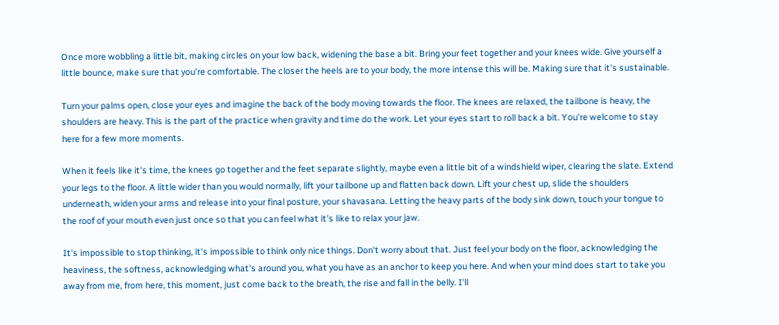Once more wobbling a little bit, making circles on your low back, widening the base a bit. Bring your feet together and your knees wide. Give yourself a little bounce, make sure that you're comfortable. The closer the heels are to your body, the more intense this will be. Making sure that it's sustainable.

Turn your palms open, close your eyes and imagine the back of the body moving towards the floor. The knees are relaxed, the tailbone is heavy, the shoulders are heavy. This is the part of the practice when gravity and time do the work. Let your eyes start to roll back a bit. You're welcome to stay here for a few more moments.

When it feels like it's time, the knees go together and the feet separate slightly, maybe even a little bit of a windshield wiper, clearing the slate. Extend your legs to the floor. A little wider than you would normally, lift your tailbone up and flatten back down. Lift your chest up, slide the shoulders underneath, widen your arms and release into your final posture, your shavasana. Letting the heavy parts of the body sink down, touch your tongue to the roof of your mouth even just once so that you can feel what it's like to relax your jaw.

It's impossible to stop thinking, it's impossible to think only nice things. Don't worry about that. Just feel your body on the floor, acknowledging the heaviness, the softness, acknowledging what's around you, what you have as an anchor to keep you here. And when your mind does start to take you away from me, from here, this moment, just come back to the breath, the rise and fall in the belly. I'll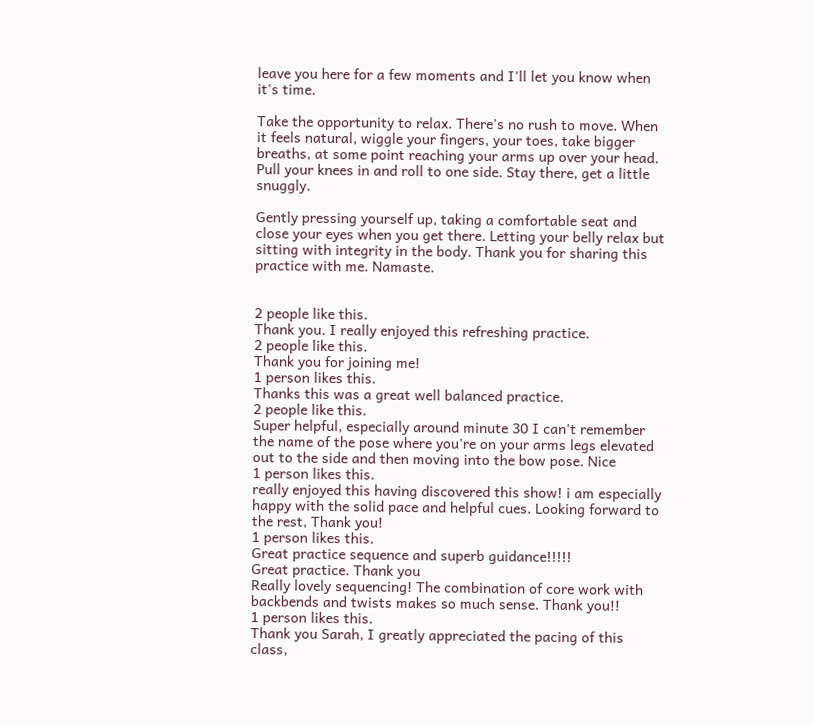leave you here for a few moments and I'll let you know when it's time.

Take the opportunity to relax. There's no rush to move. When it feels natural, wiggle your fingers, your toes, take bigger breaths, at some point reaching your arms up over your head. Pull your knees in and roll to one side. Stay there, get a little snuggly.

Gently pressing yourself up, taking a comfortable seat and close your eyes when you get there. Letting your belly relax but sitting with integrity in the body. Thank you for sharing this practice with me. Namaste.


2 people like this.
Thank you. I really enjoyed this refreshing practice.
2 people like this.
Thank you for joining me!
1 person likes this.
Thanks this was a great well balanced practice.
2 people like this.
Super helpful, especially around minute 30 I can't remember the name of the pose where you're on your arms legs elevated out to the side and then moving into the bow pose. Nice
1 person likes this.
really enjoyed this having discovered this show! i am especially happy with the solid pace and helpful cues. Looking forward to the rest, Thank you!
1 person likes this.
Great practice sequence and superb guidance!!!!!
Great practice. Thank you
Really lovely sequencing! The combination of core work with backbends and twists makes so much sense. Thank you!!
1 person likes this.
Thank you Sarah, I greatly appreciated the pacing of this class,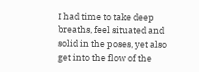I had time to take deep breaths, feel situated and solid in the poses, yet also get into the flow of the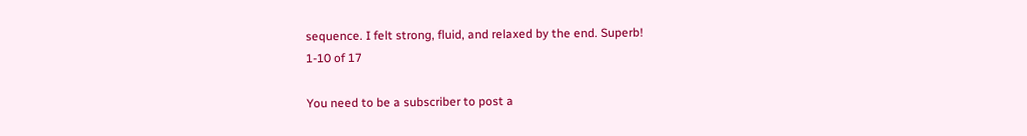sequence. I felt strong, fluid, and relaxed by the end. Superb!
1-10 of 17

You need to be a subscriber to post a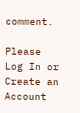comment.

Please Log In or Create an Account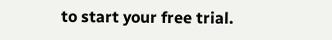to start your free trial.